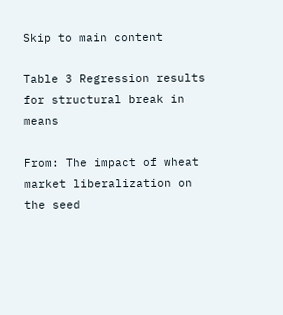Skip to main content

Table 3 Regression results for structural break in means

From: The impact of wheat market liberalization on the seed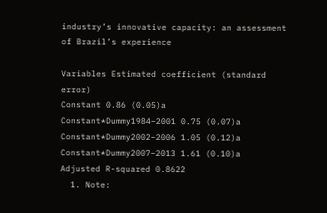industry’s innovative capacity: an assessment of Brazil’s experience

Variables Estimated coefficient (standard error)
Constant 0.86 (0.05)a
Constant*Dummy1984–2001 0.75 (0.07)a
Constant*Dummy2002–2006 1.05 (0.12)a
Constant*Dummy2007–2013 1.61 (0.10)a
Adjusted R-squared 0.8622
  1. Note: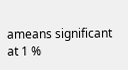ameans significant at 1 %